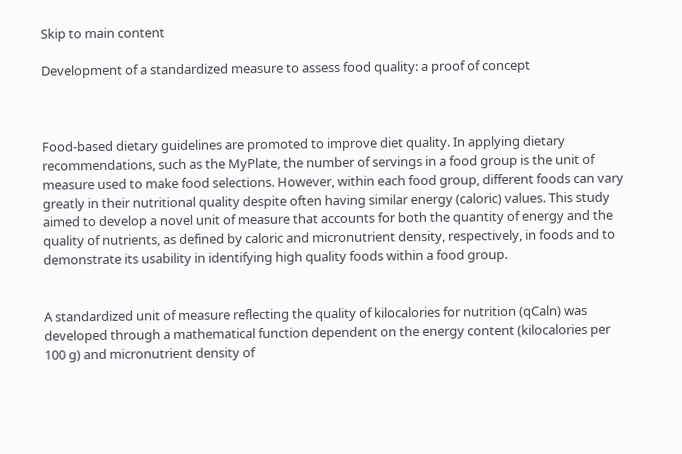Skip to main content

Development of a standardized measure to assess food quality: a proof of concept



Food-based dietary guidelines are promoted to improve diet quality. In applying dietary recommendations, such as the MyPlate, the number of servings in a food group is the unit of measure used to make food selections. However, within each food group, different foods can vary greatly in their nutritional quality despite often having similar energy (caloric) values. This study aimed to develop a novel unit of measure that accounts for both the quantity of energy and the quality of nutrients, as defined by caloric and micronutrient density, respectively, in foods and to demonstrate its usability in identifying high quality foods within a food group.


A standardized unit of measure reflecting the quality of kilocalories for nutrition (qCaln) was developed through a mathematical function dependent on the energy content (kilocalories per 100 g) and micronutrient density of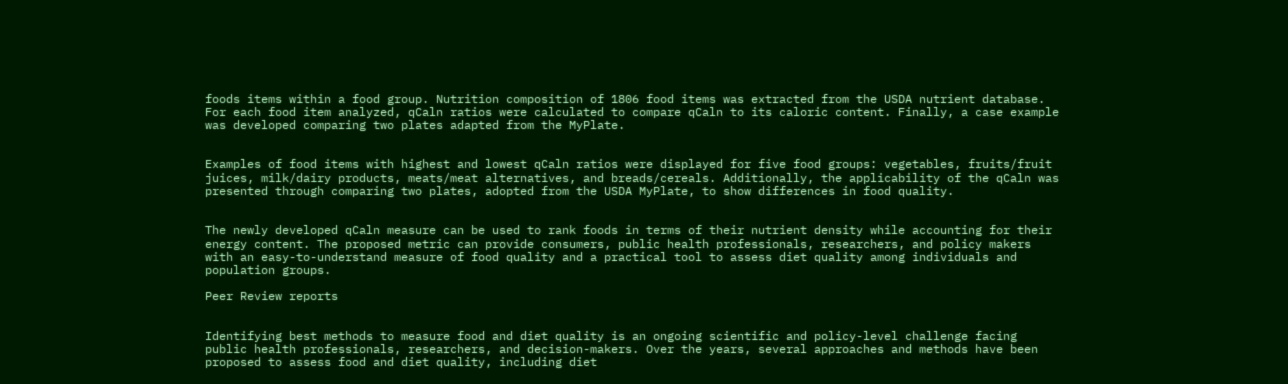foods items within a food group. Nutrition composition of 1806 food items was extracted from the USDA nutrient database. For each food item analyzed, qCaln ratios were calculated to compare qCaln to its caloric content. Finally, a case example was developed comparing two plates adapted from the MyPlate.


Examples of food items with highest and lowest qCaln ratios were displayed for five food groups: vegetables, fruits/fruit juices, milk/dairy products, meats/meat alternatives, and breads/cereals. Additionally, the applicability of the qCaln was presented through comparing two plates, adopted from the USDA MyPlate, to show differences in food quality.


The newly developed qCaln measure can be used to rank foods in terms of their nutrient density while accounting for their energy content. The proposed metric can provide consumers, public health professionals, researchers, and policy makers with an easy-to-understand measure of food quality and a practical tool to assess diet quality among individuals and population groups.

Peer Review reports


Identifying best methods to measure food and diet quality is an ongoing scientific and policy-level challenge facing public health professionals, researchers, and decision-makers. Over the years, several approaches and methods have been proposed to assess food and diet quality, including diet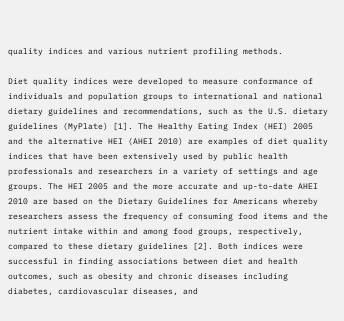quality indices and various nutrient profiling methods.

Diet quality indices were developed to measure conformance of individuals and population groups to international and national dietary guidelines and recommendations, such as the U.S. dietary guidelines (MyPlate) [1]. The Healthy Eating Index (HEI) 2005 and the alternative HEI (AHEI 2010) are examples of diet quality indices that have been extensively used by public health professionals and researchers in a variety of settings and age groups. The HEI 2005 and the more accurate and up-to-date AHEI 2010 are based on the Dietary Guidelines for Americans whereby researchers assess the frequency of consuming food items and the nutrient intake within and among food groups, respectively, compared to these dietary guidelines [2]. Both indices were successful in finding associations between diet and health outcomes, such as obesity and chronic diseases including diabetes, cardiovascular diseases, and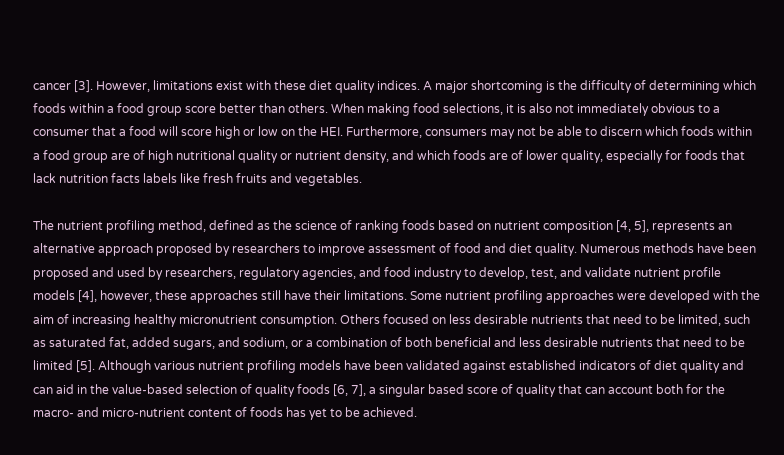cancer [3]. However, limitations exist with these diet quality indices. A major shortcoming is the difficulty of determining which foods within a food group score better than others. When making food selections, it is also not immediately obvious to a consumer that a food will score high or low on the HEI. Furthermore, consumers may not be able to discern which foods within a food group are of high nutritional quality or nutrient density, and which foods are of lower quality, especially for foods that lack nutrition facts labels like fresh fruits and vegetables.

The nutrient profiling method, defined as the science of ranking foods based on nutrient composition [4, 5], represents an alternative approach proposed by researchers to improve assessment of food and diet quality. Numerous methods have been proposed and used by researchers, regulatory agencies, and food industry to develop, test, and validate nutrient profile models [4], however, these approaches still have their limitations. Some nutrient profiling approaches were developed with the aim of increasing healthy micronutrient consumption. Others focused on less desirable nutrients that need to be limited, such as saturated fat, added sugars, and sodium, or a combination of both beneficial and less desirable nutrients that need to be limited [5]. Although various nutrient profiling models have been validated against established indicators of diet quality and can aid in the value-based selection of quality foods [6, 7], a singular based score of quality that can account both for the macro- and micro-nutrient content of foods has yet to be achieved.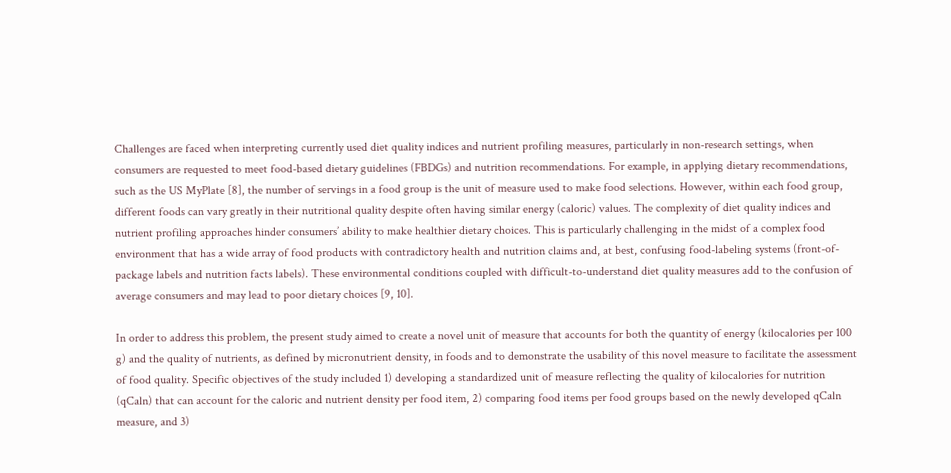Challenges are faced when interpreting currently used diet quality indices and nutrient profiling measures, particularly in non-research settings, when consumers are requested to meet food-based dietary guidelines (FBDGs) and nutrition recommendations. For example, in applying dietary recommendations, such as the US MyPlate [8], the number of servings in a food group is the unit of measure used to make food selections. However, within each food group, different foods can vary greatly in their nutritional quality despite often having similar energy (caloric) values. The complexity of diet quality indices and nutrient profiling approaches hinder consumers’ ability to make healthier dietary choices. This is particularly challenging in the midst of a complex food environment that has a wide array of food products with contradictory health and nutrition claims and, at best, confusing food-labeling systems (front-of-package labels and nutrition facts labels). These environmental conditions coupled with difficult-to-understand diet quality measures add to the confusion of average consumers and may lead to poor dietary choices [9, 10].

In order to address this problem, the present study aimed to create a novel unit of measure that accounts for both the quantity of energy (kilocalories per 100 g) and the quality of nutrients, as defined by micronutrient density, in foods and to demonstrate the usability of this novel measure to facilitate the assessment of food quality. Specific objectives of the study included 1) developing a standardized unit of measure reflecting the quality of kilocalories for nutrition (qCaln) that can account for the caloric and nutrient density per food item, 2) comparing food items per food groups based on the newly developed qCaln measure, and 3)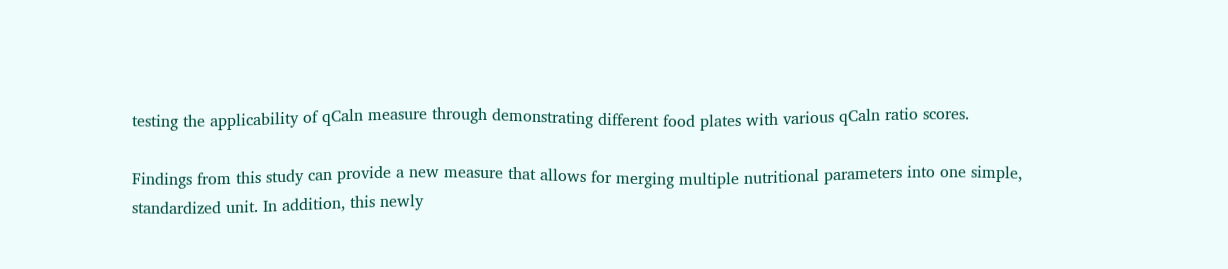testing the applicability of qCaln measure through demonstrating different food plates with various qCaln ratio scores.

Findings from this study can provide a new measure that allows for merging multiple nutritional parameters into one simple, standardized unit. In addition, this newly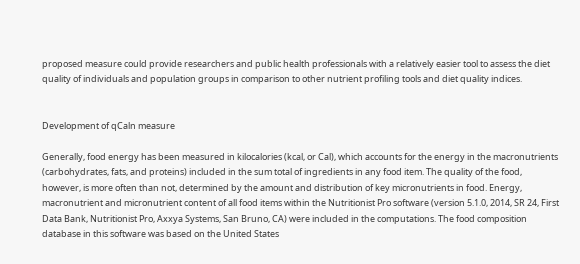proposed measure could provide researchers and public health professionals with a relatively easier tool to assess the diet quality of individuals and population groups in comparison to other nutrient profiling tools and diet quality indices.


Development of qCaln measure

Generally, food energy has been measured in kilocalories (kcal, or Cal), which accounts for the energy in the macronutrients (carbohydrates, fats, and proteins) included in the sum total of ingredients in any food item. The quality of the food, however, is more often than not, determined by the amount and distribution of key micronutrients in food. Energy, macronutrient and micronutrient content of all food items within the Nutritionist Pro software (version 5.1.0, 2014, SR 24, First Data Bank, Nutritionist Pro, Axxya Systems, San Bruno, CA) were included in the computations. The food composition database in this software was based on the United States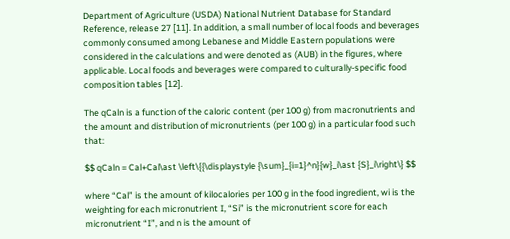Department of Agriculture (USDA) National Nutrient Database for Standard Reference, release 27 [11]. In addition, a small number of local foods and beverages commonly consumed among Lebanese and Middle Eastern populations were considered in the calculations and were denoted as (AUB) in the figures, where applicable. Local foods and beverages were compared to culturally-specific food composition tables [12].

The qCaln is a function of the caloric content (per 100 g) from macronutrients and the amount and distribution of micronutrients (per 100 g) in a particular food such that:

$$ qCaln = Cal+Cal\ast \left\{{\displaystyle {\sum}_{i=1}^n}{w}_i\ast {S}_i\right\} $$

where “Cal” is the amount of kilocalories per 100 g in the food ingredient, wi is the weighting for each micronutrient I, “Si” is the micronutrient score for each micronutrient “I”, and n is the amount of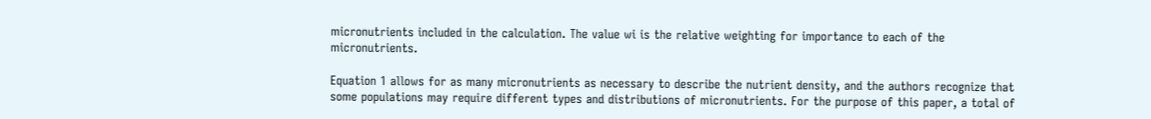micronutrients included in the calculation. The value wi is the relative weighting for importance to each of the micronutrients.

Equation 1 allows for as many micronutrients as necessary to describe the nutrient density, and the authors recognize that some populations may require different types and distributions of micronutrients. For the purpose of this paper, a total of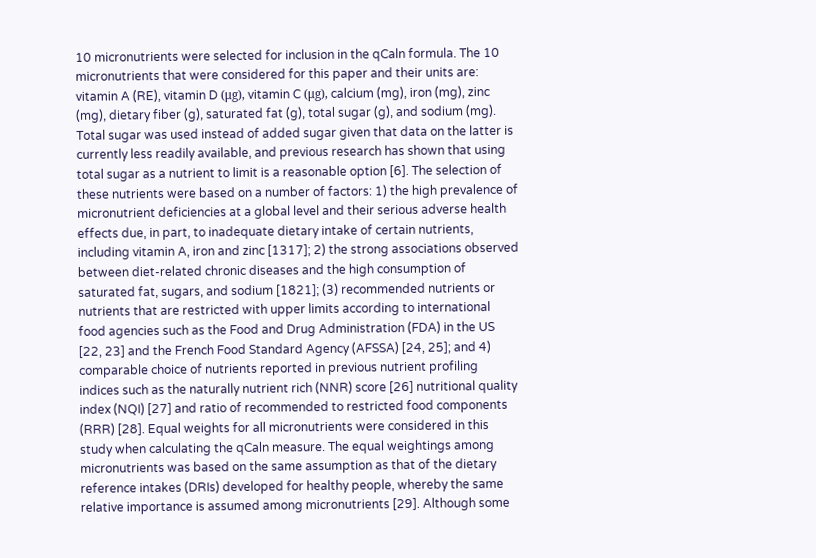10 micronutrients were selected for inclusion in the qCaln formula. The 10 micronutrients that were considered for this paper and their units are: vitamin A (RE), vitamin D (μg), vitamin C (μg), calcium (mg), iron (mg), zinc (mg), dietary fiber (g), saturated fat (g), total sugar (g), and sodium (mg). Total sugar was used instead of added sugar given that data on the latter is currently less readily available, and previous research has shown that using total sugar as a nutrient to limit is a reasonable option [6]. The selection of these nutrients were based on a number of factors: 1) the high prevalence of micronutrient deficiencies at a global level and their serious adverse health effects due, in part, to inadequate dietary intake of certain nutrients, including vitamin A, iron and zinc [1317]; 2) the strong associations observed between diet-related chronic diseases and the high consumption of saturated fat, sugars, and sodium [1821]; (3) recommended nutrients or nutrients that are restricted with upper limits according to international food agencies such as the Food and Drug Administration (FDA) in the US [22, 23] and the French Food Standard Agency (AFSSA) [24, 25]; and 4) comparable choice of nutrients reported in previous nutrient profiling indices such as the naturally nutrient rich (NNR) score [26] nutritional quality index (NQI) [27] and ratio of recommended to restricted food components (RRR) [28]. Equal weights for all micronutrients were considered in this study when calculating the qCaln measure. The equal weightings among micronutrients was based on the same assumption as that of the dietary reference intakes (DRIs) developed for healthy people, whereby the same relative importance is assumed among micronutrients [29]. Although some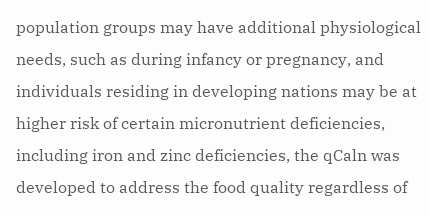population groups may have additional physiological needs, such as during infancy or pregnancy, and individuals residing in developing nations may be at higher risk of certain micronutrient deficiencies, including iron and zinc deficiencies, the qCaln was developed to address the food quality regardless of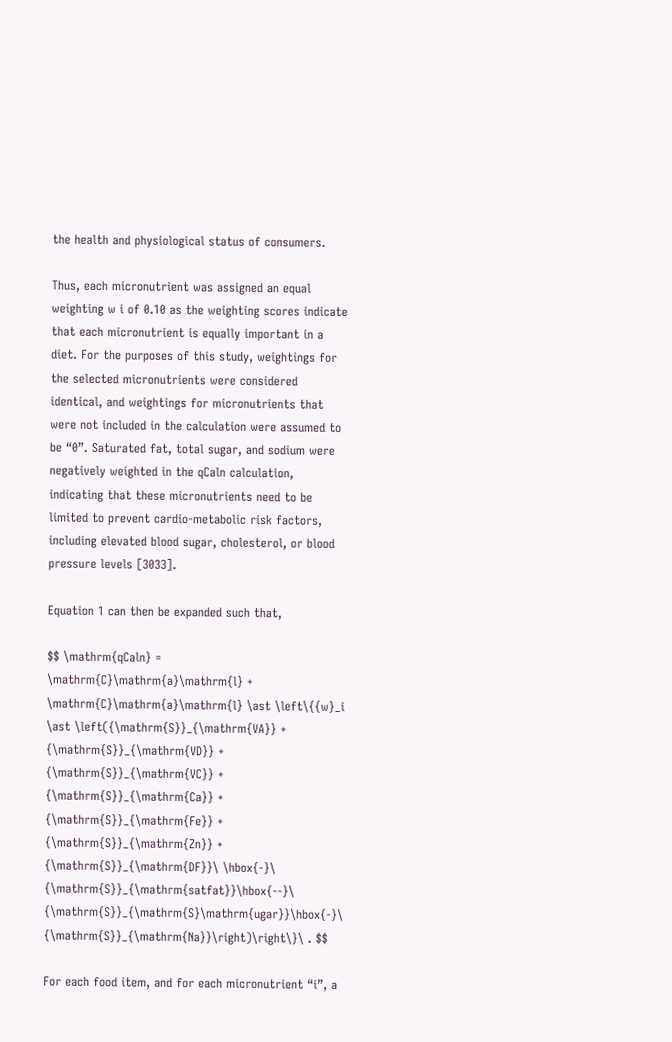the health and physiological status of consumers.

Thus, each micronutrient was assigned an equal weighting w i of 0.10 as the weighting scores indicate that each micronutrient is equally important in a diet. For the purposes of this study, weightings for the selected micronutrients were considered identical, and weightings for micronutrients that were not included in the calculation were assumed to be “0”. Saturated fat, total sugar, and sodium were negatively weighted in the qCaln calculation, indicating that these micronutrients need to be limited to prevent cardio-metabolic risk factors, including elevated blood sugar, cholesterol, or blood pressure levels [3033].

Equation 1 can then be expanded such that,

$$ \mathrm{qCaln} = \mathrm{C}\mathrm{a}\mathrm{l} + \mathrm{C}\mathrm{a}\mathrm{l} \ast \left\{{w}_i \ast \left({\mathrm{S}}_{\mathrm{VA}} + {\mathrm{S}}_{\mathrm{VD}} + {\mathrm{S}}_{\mathrm{VC}} + {\mathrm{S}}_{\mathrm{Ca}} + {\mathrm{S}}_{\mathrm{Fe}} + {\mathrm{S}}_{\mathrm{Zn}} + {\mathrm{S}}_{\mathrm{DF}}\ \hbox{-}\ {\mathrm{S}}_{\mathrm{satfat}}\hbox{--}\ {\mathrm{S}}_{\mathrm{S}\mathrm{ugar}}\hbox{-}\ {\mathrm{S}}_{\mathrm{Na}}\right)\right\}\ . $$

For each food item, and for each micronutrient “i”, a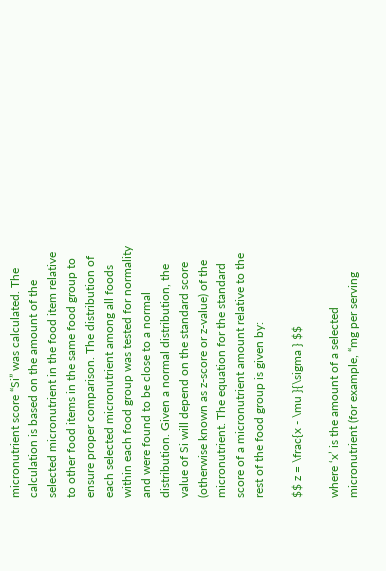micronutrient score “Si” was calculated. The calculation is based on the amount of the selected micronutrient in the food item relative to other food items in the same food group to ensure proper comparison. The distribution of each selected micronutrient among all foods within each food group was tested for normality and were found to be close to a normal distribution. Given a normal distribution, the value of Si will depend on the standard score (otherwise known as z-score or z-value) of the micronutrient. The equation for the standard score of a micronutrient amount relative to the rest of the food group is given by:

$$ z = \frac{x - \mu }{\sigma } $$

where ‘x’ is the amount of a selected micronutrient (for example, “mg per serving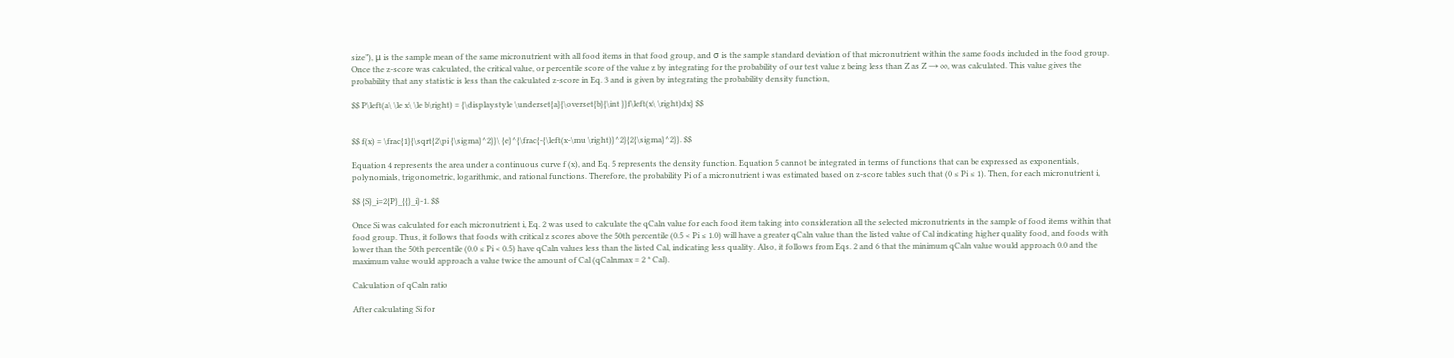size”), μ is the sample mean of the same micronutrient with all food items in that food group, and σ is the sample standard deviation of that micronutrient within the same foods included in the food group. Once the z-score was calculated, the critical value, or percentile score of the value z by integrating for the probability of our test value z being less than Z as Z → ∞, was calculated. This value gives the probability that any statistic is less than the calculated z-score in Eq. 3 and is given by integrating the probability density function,

$$ P\left(a\ \le x\ \le b\right) = {\displaystyle \underset{a}{\overset{b}{\int }}f\left(x\ \right)dx} $$


$$ f(x) = \frac{1}{\sqrt{2\pi {\sigma}^2}}\ {e}^{\frac{-{\left(x-\mu \right)}^2}{2{\sigma}^2}}. $$

Equation 4 represents the area under a continuous curve f (x), and Eq. 5 represents the density function. Equation 5 cannot be integrated in terms of functions that can be expressed as exponentials, polynomials, trigonometric, logarithmic, and rational functions. Therefore, the probability Pi of a micronutrient i was estimated based on z-score tables such that (0 ≤ Pi ≤ 1). Then, for each micronutrient i,

$$ {S}_i=2{P}_{{}_i}-1. $$

Once Si was calculated for each micronutrient i, Eq. 2 was used to calculate the qCaln value for each food item taking into consideration all the selected micronutrients in the sample of food items within that food group. Thus, it follows that foods with critical z scores above the 50th percentile (0.5 < Pi ≤ 1.0) will have a greater qCaln value than the listed value of Cal indicating higher quality food, and foods with lower than the 50th percentile (0.0 ≤ Pi < 0.5) have qCaln values less than the listed Cal, indicating less quality. Also, it follows from Eqs. 2 and 6 that the minimum qCaln value would approach 0.0 and the maximum value would approach a value twice the amount of Cal (qCalnmax = 2 * Cal).

Calculation of qCaln ratio

After calculating Si for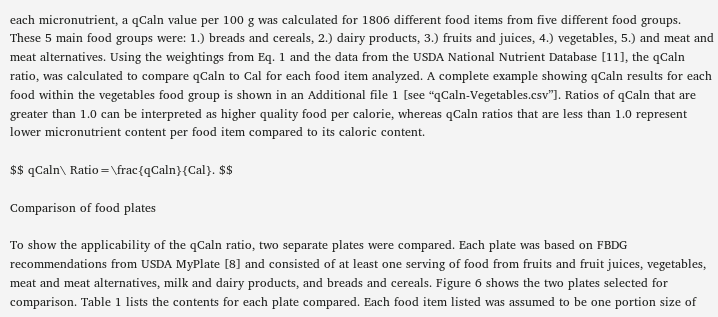each micronutrient, a qCaln value per 100 g was calculated for 1806 different food items from five different food groups. These 5 main food groups were: 1.) breads and cereals, 2.) dairy products, 3.) fruits and juices, 4.) vegetables, 5.) and meat and meat alternatives. Using the weightings from Eq. 1 and the data from the USDA National Nutrient Database [11], the qCaln ratio, was calculated to compare qCaln to Cal for each food item analyzed. A complete example showing qCaln results for each food within the vegetables food group is shown in an Additional file 1 [see “qCaln-Vegetables.csv”]. Ratios of qCaln that are greater than 1.0 can be interpreted as higher quality food per calorie, whereas qCaln ratios that are less than 1.0 represent lower micronutrient content per food item compared to its caloric content.

$$ qCaln\ Ratio=\frac{qCaln}{Cal}. $$

Comparison of food plates

To show the applicability of the qCaln ratio, two separate plates were compared. Each plate was based on FBDG recommendations from USDA MyPlate [8] and consisted of at least one serving of food from fruits and fruit juices, vegetables, meat and meat alternatives, milk and dairy products, and breads and cereals. Figure 6 shows the two plates selected for comparison. Table 1 lists the contents for each plate compared. Each food item listed was assumed to be one portion size of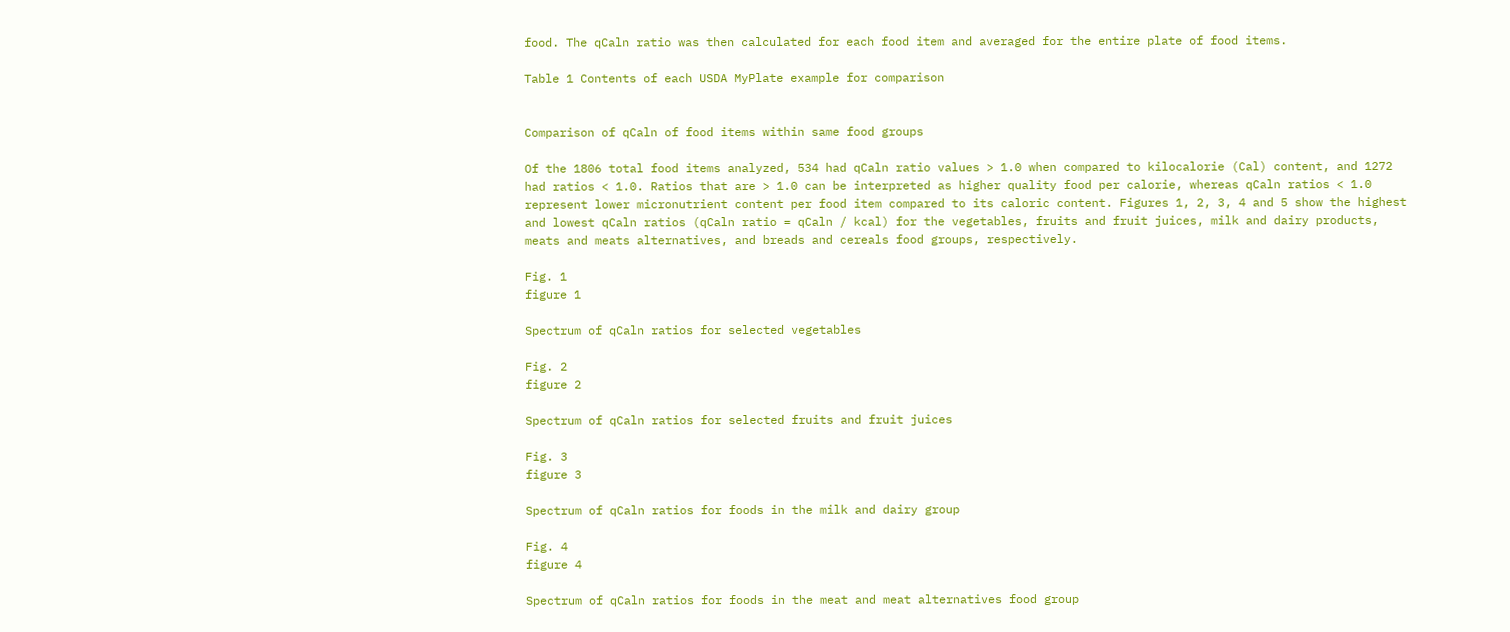food. The qCaln ratio was then calculated for each food item and averaged for the entire plate of food items.

Table 1 Contents of each USDA MyPlate example for comparison


Comparison of qCaln of food items within same food groups

Of the 1806 total food items analyzed, 534 had qCaln ratio values > 1.0 when compared to kilocalorie (Cal) content, and 1272 had ratios < 1.0. Ratios that are > 1.0 can be interpreted as higher quality food per calorie, whereas qCaln ratios < 1.0 represent lower micronutrient content per food item compared to its caloric content. Figures 1, 2, 3, 4 and 5 show the highest and lowest qCaln ratios (qCaln ratio = qCaln / kcal) for the vegetables, fruits and fruit juices, milk and dairy products, meats and meats alternatives, and breads and cereals food groups, respectively.

Fig. 1
figure 1

Spectrum of qCaln ratios for selected vegetables

Fig. 2
figure 2

Spectrum of qCaln ratios for selected fruits and fruit juices

Fig. 3
figure 3

Spectrum of qCaln ratios for foods in the milk and dairy group

Fig. 4
figure 4

Spectrum of qCaln ratios for foods in the meat and meat alternatives food group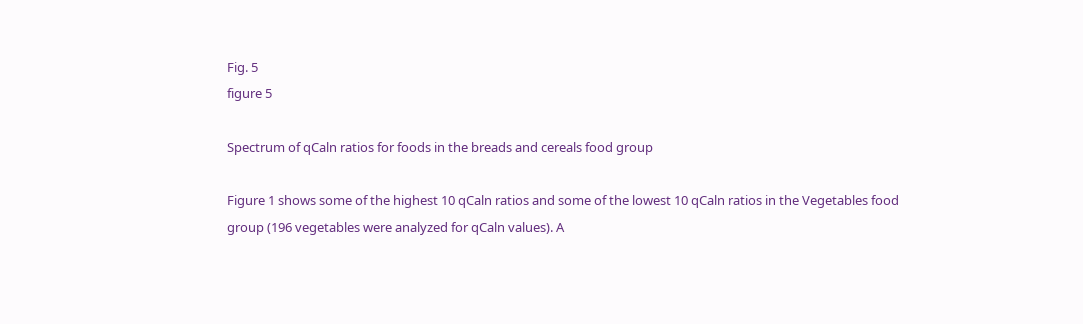Fig. 5
figure 5

Spectrum of qCaln ratios for foods in the breads and cereals food group

Figure 1 shows some of the highest 10 qCaln ratios and some of the lowest 10 qCaln ratios in the Vegetables food group (196 vegetables were analyzed for qCaln values). A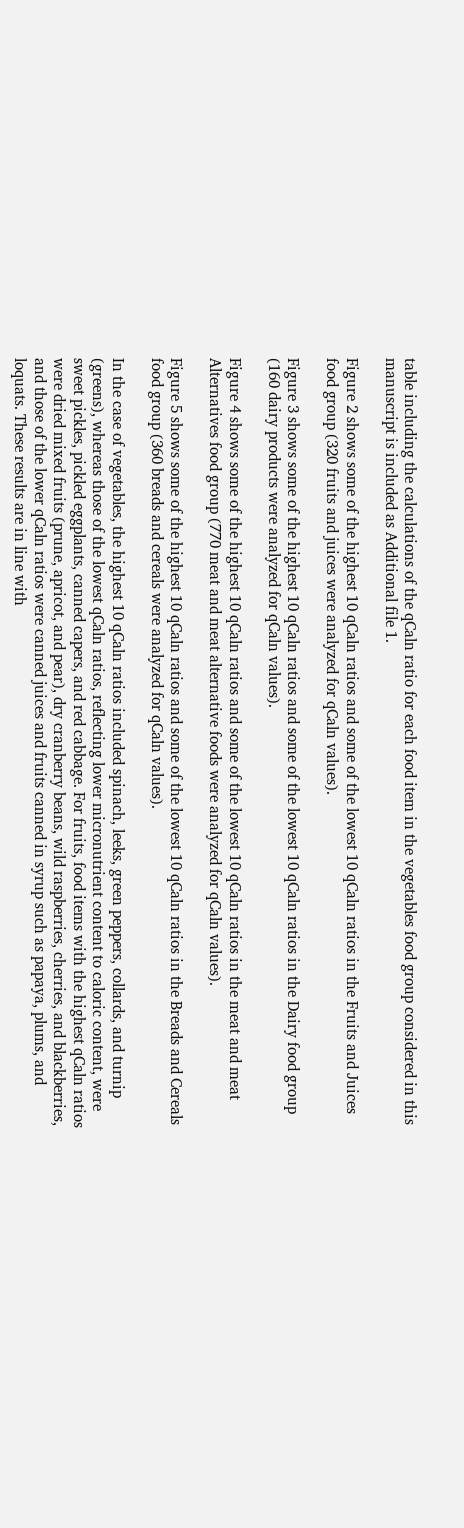table including the calculations of the qCaln ratio for each food item in the vegetables food group considered in this manuscript is included as Additional file 1.

Figure 2 shows some of the highest 10 qCaln ratios and some of the lowest 10 qCaln ratios in the Fruits and Juices food group (320 fruits and juices were analyzed for qCaln values).

Figure 3 shows some of the highest 10 qCaln ratios and some of the lowest 10 qCaln ratios in the Dairy food group (160 dairy products were analyzed for qCaln values).

Figure 4 shows some of the highest 10 qCaln ratios and some of the lowest 10 qCaln ratios in the meat and meat Alternatives food group (770 meat and meat alternative foods were analyzed for qCaln values).

Figure 5 shows some of the highest 10 qCaln ratios and some of the lowest 10 qCaln ratios in the Breads and Cereals food group (360 breads and cereals were analyzed for qCaln values).

In the case of vegetables, the highest 10 qCaln ratios included spinach, leeks, green peppers, collards, and turnip (greens), whereas those of the lowest qCaln ratios, reflecting lower micronutrient content to caloric content, were sweet pickles, pickled eggplants, canned capers, and red cabbage. For fruits, food items with the highest qCaln ratios were dried mixed fruits (prune, apricot, and pear), dry cranberry beans, wild raspberries, cherries, and blackberries, and those of the lower qCaln ratios were canned juices and fruits canned in syrup such as papaya, plums, and loquats. These results are in line with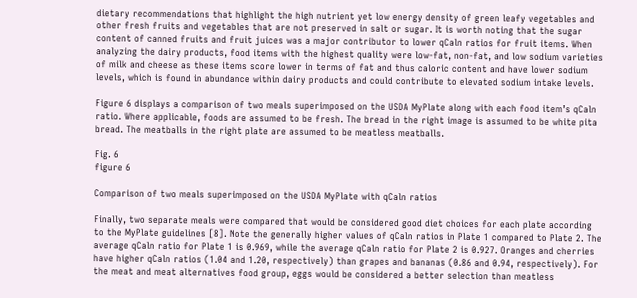dietary recommendations that highlight the high nutrient yet low energy density of green leafy vegetables and other fresh fruits and vegetables that are not preserved in salt or sugar. It is worth noting that the sugar content of canned fruits and fruit juices was a major contributor to lower qCaln ratios for fruit items. When analyzing the dairy products, food items with the highest quality were low-fat, non-fat, and low sodium varieties of milk and cheese as these items score lower in terms of fat and thus caloric content and have lower sodium levels, which is found in abundance within dairy products and could contribute to elevated sodium intake levels.

Figure 6 displays a comparison of two meals superimposed on the USDA MyPlate along with each food item’s qCaln ratio. Where applicable, foods are assumed to be fresh. The bread in the right image is assumed to be white pita bread. The meatballs in the right plate are assumed to be meatless meatballs.

Fig. 6
figure 6

Comparison of two meals superimposed on the USDA MyPlate with qCaln ratios

Finally, two separate meals were compared that would be considered good diet choices for each plate according to the MyPlate guidelines [8]. Note the generally higher values of qCaln ratios in Plate 1 compared to Plate 2. The average qCaln ratio for Plate 1 is 0.969, while the average qCaln ratio for Plate 2 is 0.927. Oranges and cherries have higher qCaln ratios (1.04 and 1.20, respectively) than grapes and bananas (0.86 and 0.94, respectively). For the meat and meat alternatives food group, eggs would be considered a better selection than meatless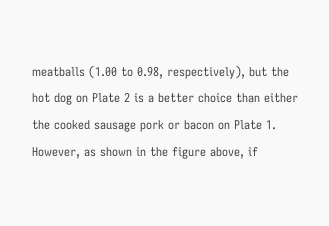meatballs (1.00 to 0.98, respectively), but the hot dog on Plate 2 is a better choice than either the cooked sausage pork or bacon on Plate 1. However, as shown in the figure above, if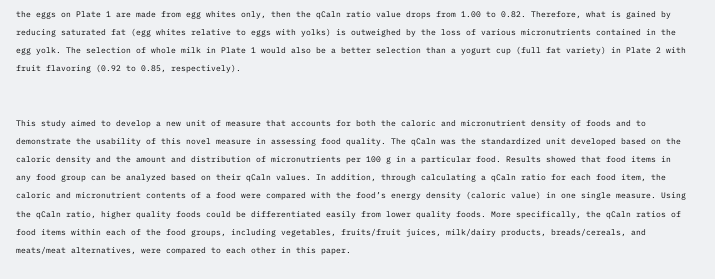the eggs on Plate 1 are made from egg whites only, then the qCaln ratio value drops from 1.00 to 0.82. Therefore, what is gained by reducing saturated fat (egg whites relative to eggs with yolks) is outweighed by the loss of various micronutrients contained in the egg yolk. The selection of whole milk in Plate 1 would also be a better selection than a yogurt cup (full fat variety) in Plate 2 with fruit flavoring (0.92 to 0.85, respectively).


This study aimed to develop a new unit of measure that accounts for both the caloric and micronutrient density of foods and to demonstrate the usability of this novel measure in assessing food quality. The qCaln was the standardized unit developed based on the caloric density and the amount and distribution of micronutrients per 100 g in a particular food. Results showed that food items in any food group can be analyzed based on their qCaln values. In addition, through calculating a qCaln ratio for each food item, the caloric and micronutrient contents of a food were compared with the food’s energy density (caloric value) in one single measure. Using the qCaln ratio, higher quality foods could be differentiated easily from lower quality foods. More specifically, the qCaln ratios of food items within each of the food groups, including vegetables, fruits/fruit juices, milk/dairy products, breads/cereals, and meats/meat alternatives, were compared to each other in this paper.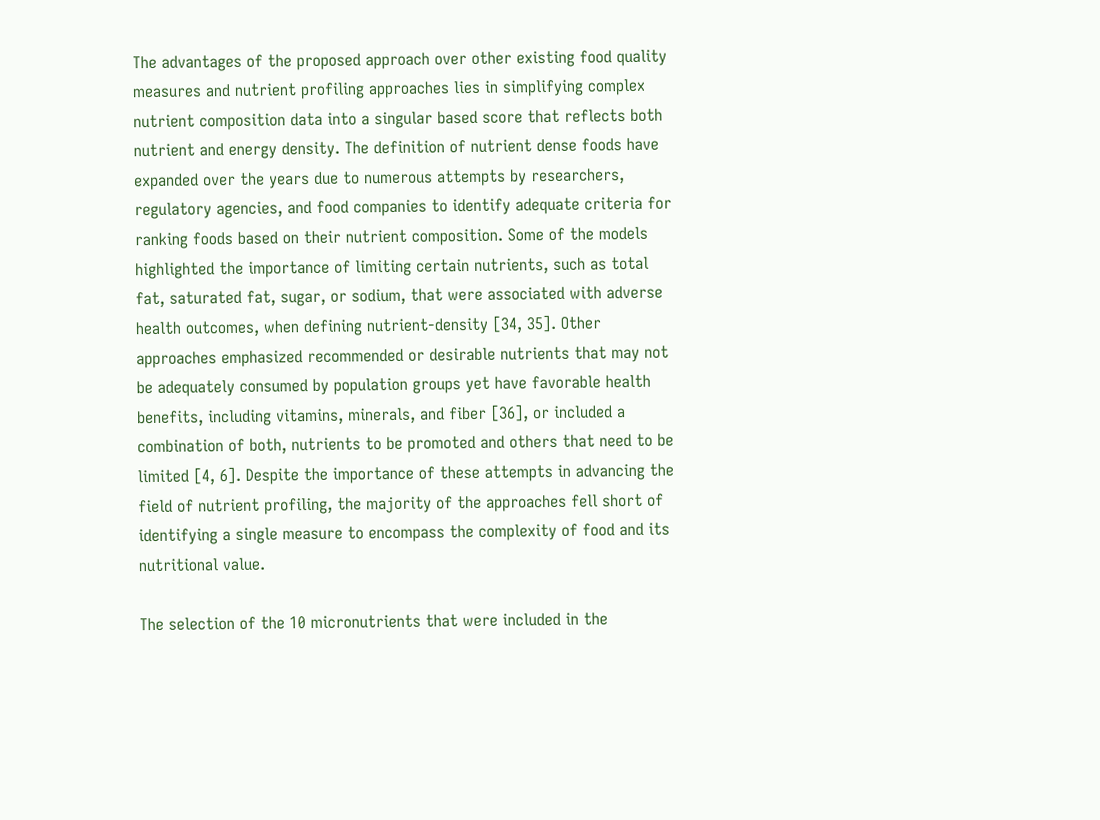The advantages of the proposed approach over other existing food quality measures and nutrient profiling approaches lies in simplifying complex nutrient composition data into a singular based score that reflects both nutrient and energy density. The definition of nutrient dense foods have expanded over the years due to numerous attempts by researchers, regulatory agencies, and food companies to identify adequate criteria for ranking foods based on their nutrient composition. Some of the models highlighted the importance of limiting certain nutrients, such as total fat, saturated fat, sugar, or sodium, that were associated with adverse health outcomes, when defining nutrient-density [34, 35]. Other approaches emphasized recommended or desirable nutrients that may not be adequately consumed by population groups yet have favorable health benefits, including vitamins, minerals, and fiber [36], or included a combination of both, nutrients to be promoted and others that need to be limited [4, 6]. Despite the importance of these attempts in advancing the field of nutrient profiling, the majority of the approaches fell short of identifying a single measure to encompass the complexity of food and its nutritional value.

The selection of the 10 micronutrients that were included in the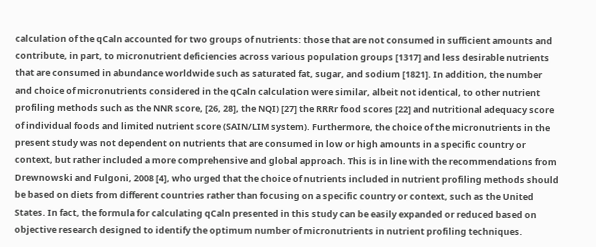calculation of the qCaln accounted for two groups of nutrients: those that are not consumed in sufficient amounts and contribute, in part, to micronutrient deficiencies across various population groups [1317] and less desirable nutrients that are consumed in abundance worldwide such as saturated fat, sugar, and sodium [1821]. In addition, the number and choice of micronutrients considered in the qCaln calculation were similar, albeit not identical, to other nutrient profiling methods such as the NNR score, [26, 28], the NQI) [27] the RRRr food scores [22] and nutritional adequacy score of individual foods and limited nutrient score (SAIN/LIM system). Furthermore, the choice of the micronutrients in the present study was not dependent on nutrients that are consumed in low or high amounts in a specific country or context, but rather included a more comprehensive and global approach. This is in line with the recommendations from Drewnowski and Fulgoni, 2008 [4], who urged that the choice of nutrients included in nutrient profiling methods should be based on diets from different countries rather than focusing on a specific country or context, such as the United States. In fact, the formula for calculating qCaln presented in this study can be easily expanded or reduced based on objective research designed to identify the optimum number of micronutrients in nutrient profiling techniques.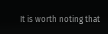It is worth noting that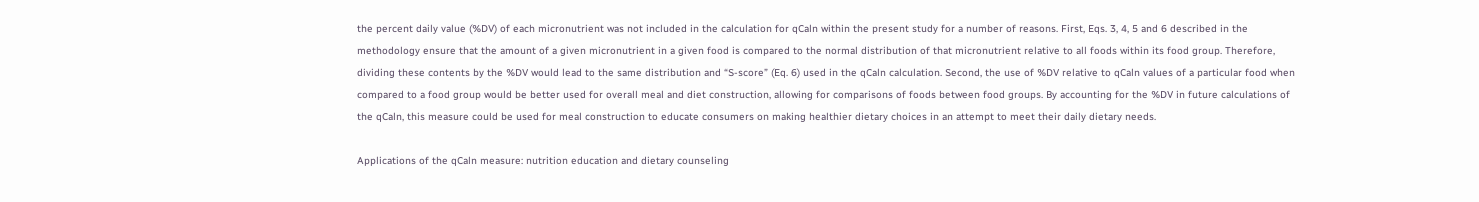the percent daily value (%DV) of each micronutrient was not included in the calculation for qCaln within the present study for a number of reasons. First, Eqs. 3, 4, 5 and 6 described in the methodology ensure that the amount of a given micronutrient in a given food is compared to the normal distribution of that micronutrient relative to all foods within its food group. Therefore, dividing these contents by the %DV would lead to the same distribution and “S-score” (Eq. 6) used in the qCaln calculation. Second, the use of %DV relative to qCaln values of a particular food when compared to a food group would be better used for overall meal and diet construction, allowing for comparisons of foods between food groups. By accounting for the %DV in future calculations of the qCaln, this measure could be used for meal construction to educate consumers on making healthier dietary choices in an attempt to meet their daily dietary needs.

Applications of the qCaln measure: nutrition education and dietary counseling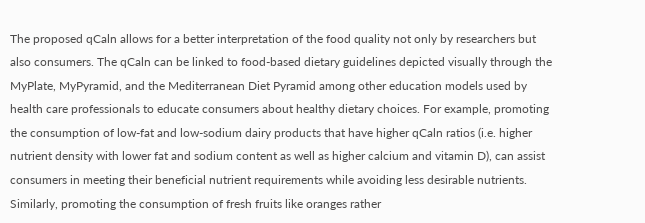The proposed qCaln allows for a better interpretation of the food quality not only by researchers but also consumers. The qCaln can be linked to food-based dietary guidelines depicted visually through the MyPlate, MyPyramid, and the Mediterranean Diet Pyramid among other education models used by health care professionals to educate consumers about healthy dietary choices. For example, promoting the consumption of low-fat and low-sodium dairy products that have higher qCaln ratios (i.e. higher nutrient density with lower fat and sodium content as well as higher calcium and vitamin D), can assist consumers in meeting their beneficial nutrient requirements while avoiding less desirable nutrients. Similarly, promoting the consumption of fresh fruits like oranges rather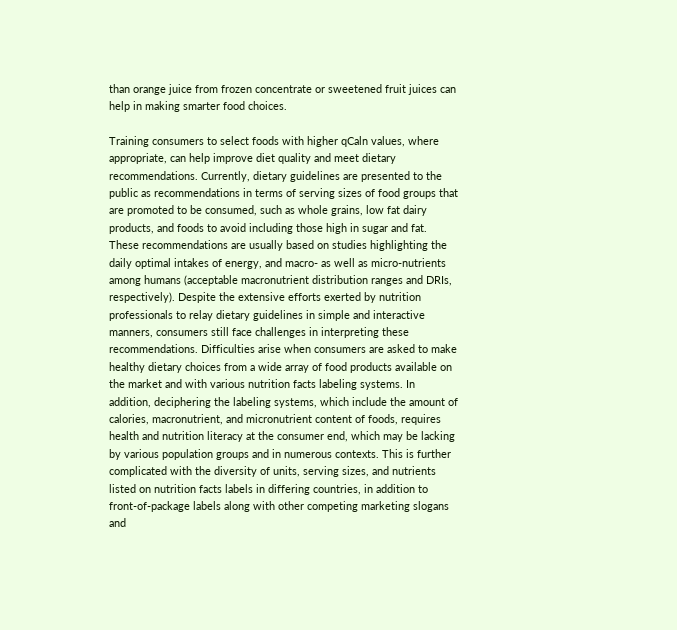than orange juice from frozen concentrate or sweetened fruit juices can help in making smarter food choices.

Training consumers to select foods with higher qCaln values, where appropriate, can help improve diet quality and meet dietary recommendations. Currently, dietary guidelines are presented to the public as recommendations in terms of serving sizes of food groups that are promoted to be consumed, such as whole grains, low fat dairy products, and foods to avoid including those high in sugar and fat. These recommendations are usually based on studies highlighting the daily optimal intakes of energy, and macro- as well as micro-nutrients among humans (acceptable macronutrient distribution ranges and DRIs, respectively). Despite the extensive efforts exerted by nutrition professionals to relay dietary guidelines in simple and interactive manners, consumers still face challenges in interpreting these recommendations. Difficulties arise when consumers are asked to make healthy dietary choices from a wide array of food products available on the market and with various nutrition facts labeling systems. In addition, deciphering the labeling systems, which include the amount of calories, macronutrient, and micronutrient content of foods, requires health and nutrition literacy at the consumer end, which may be lacking by various population groups and in numerous contexts. This is further complicated with the diversity of units, serving sizes, and nutrients listed on nutrition facts labels in differing countries, in addition to front-of-package labels along with other competing marketing slogans and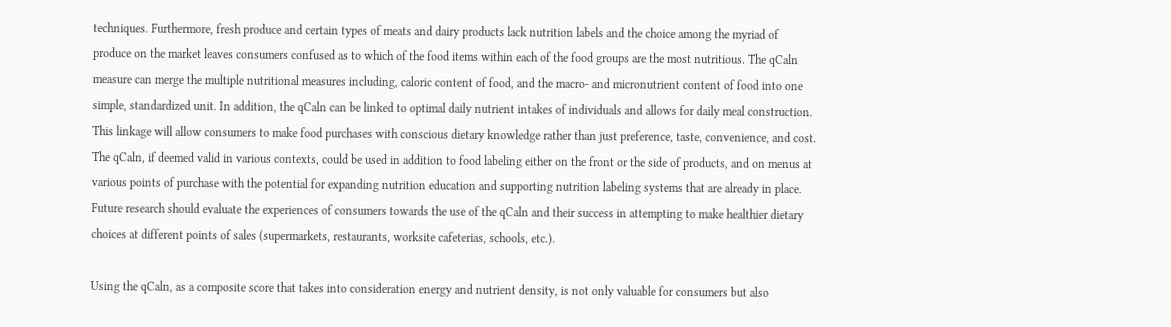techniques. Furthermore, fresh produce and certain types of meats and dairy products lack nutrition labels and the choice among the myriad of produce on the market leaves consumers confused as to which of the food items within each of the food groups are the most nutritious. The qCaln measure can merge the multiple nutritional measures including, caloric content of food, and the macro- and micronutrient content of food into one simple, standardized unit. In addition, the qCaln can be linked to optimal daily nutrient intakes of individuals and allows for daily meal construction. This linkage will allow consumers to make food purchases with conscious dietary knowledge rather than just preference, taste, convenience, and cost. The qCaln, if deemed valid in various contexts, could be used in addition to food labeling either on the front or the side of products, and on menus at various points of purchase with the potential for expanding nutrition education and supporting nutrition labeling systems that are already in place. Future research should evaluate the experiences of consumers towards the use of the qCaln and their success in attempting to make healthier dietary choices at different points of sales (supermarkets, restaurants, worksite cafeterias, schools, etc.).

Using the qCaln, as a composite score that takes into consideration energy and nutrient density, is not only valuable for consumers but also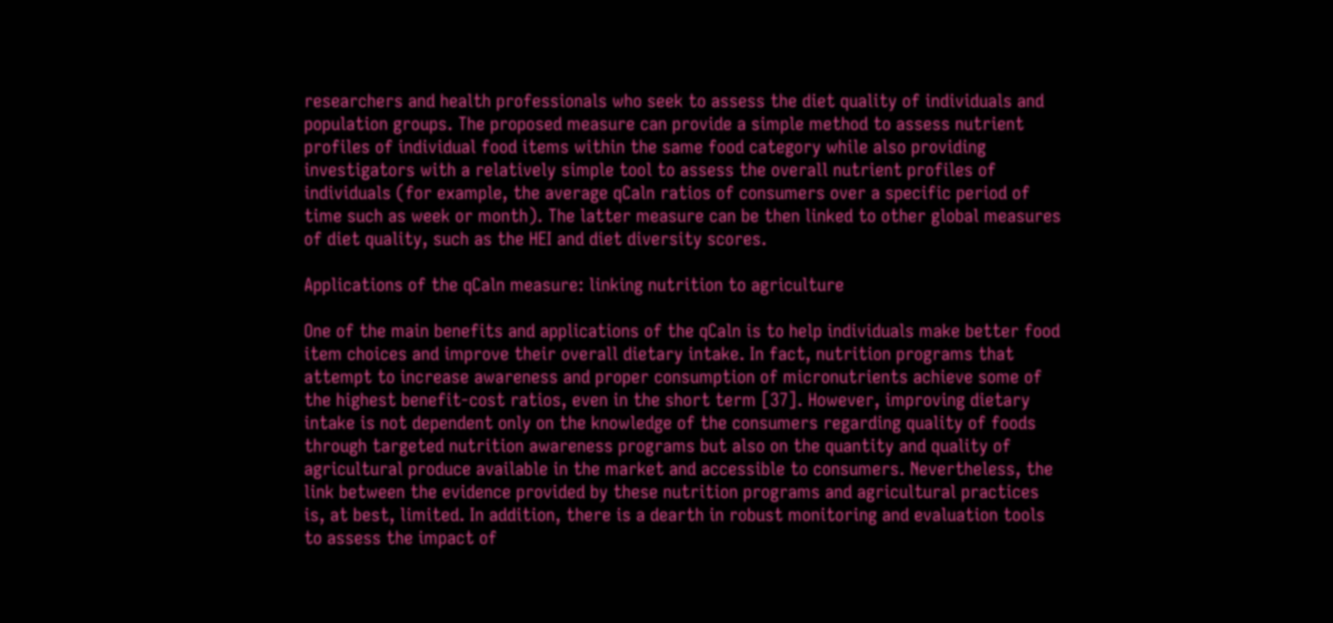researchers and health professionals who seek to assess the diet quality of individuals and population groups. The proposed measure can provide a simple method to assess nutrient profiles of individual food items within the same food category while also providing investigators with a relatively simple tool to assess the overall nutrient profiles of individuals (for example, the average qCaln ratios of consumers over a specific period of time such as week or month). The latter measure can be then linked to other global measures of diet quality, such as the HEI and diet diversity scores.

Applications of the qCaln measure: linking nutrition to agriculture

One of the main benefits and applications of the qCaln is to help individuals make better food item choices and improve their overall dietary intake. In fact, nutrition programs that attempt to increase awareness and proper consumption of micronutrients achieve some of the highest benefit-cost ratios, even in the short term [37]. However, improving dietary intake is not dependent only on the knowledge of the consumers regarding quality of foods through targeted nutrition awareness programs but also on the quantity and quality of agricultural produce available in the market and accessible to consumers. Nevertheless, the link between the evidence provided by these nutrition programs and agricultural practices is, at best, limited. In addition, there is a dearth in robust monitoring and evaluation tools to assess the impact of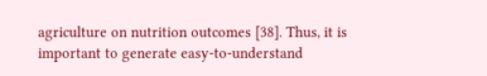agriculture on nutrition outcomes [38]. Thus, it is important to generate easy-to-understand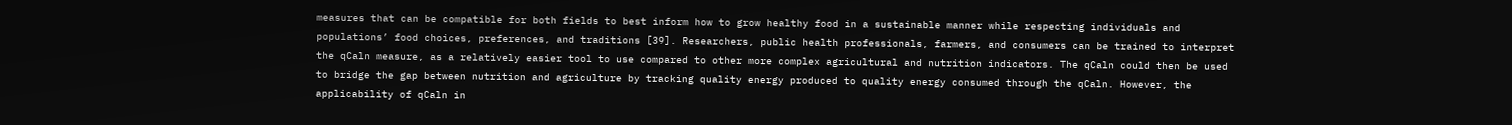measures that can be compatible for both fields to best inform how to grow healthy food in a sustainable manner while respecting individuals and populations’ food choices, preferences, and traditions [39]. Researchers, public health professionals, farmers, and consumers can be trained to interpret the qCaln measure, as a relatively easier tool to use compared to other more complex agricultural and nutrition indicators. The qCaln could then be used to bridge the gap between nutrition and agriculture by tracking quality energy produced to quality energy consumed through the qCaln. However, the applicability of qCaln in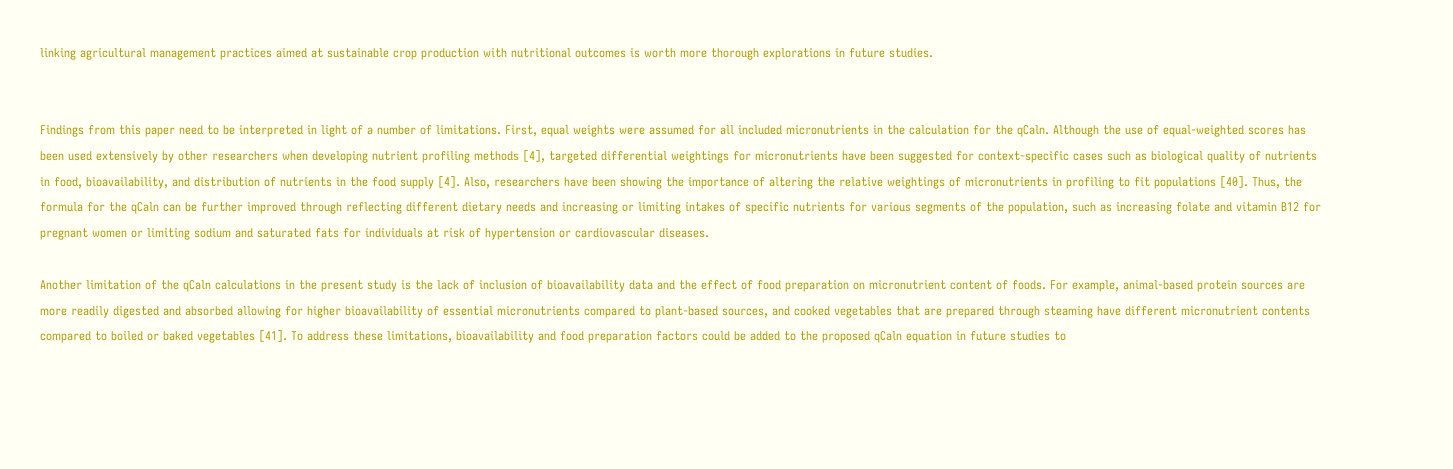linking agricultural management practices aimed at sustainable crop production with nutritional outcomes is worth more thorough explorations in future studies.


Findings from this paper need to be interpreted in light of a number of limitations. First, equal weights were assumed for all included micronutrients in the calculation for the qCaln. Although the use of equal-weighted scores has been used extensively by other researchers when developing nutrient profiling methods [4], targeted differential weightings for micronutrients have been suggested for context-specific cases such as biological quality of nutrients in food, bioavailability, and distribution of nutrients in the food supply [4]. Also, researchers have been showing the importance of altering the relative weightings of micronutrients in profiling to fit populations [40]. Thus, the formula for the qCaln can be further improved through reflecting different dietary needs and increasing or limiting intakes of specific nutrients for various segments of the population, such as increasing folate and vitamin B12 for pregnant women or limiting sodium and saturated fats for individuals at risk of hypertension or cardiovascular diseases.

Another limitation of the qCaln calculations in the present study is the lack of inclusion of bioavailability data and the effect of food preparation on micronutrient content of foods. For example, animal-based protein sources are more readily digested and absorbed allowing for higher bioavailability of essential micronutrients compared to plant-based sources, and cooked vegetables that are prepared through steaming have different micronutrient contents compared to boiled or baked vegetables [41]. To address these limitations, bioavailability and food preparation factors could be added to the proposed qCaln equation in future studies to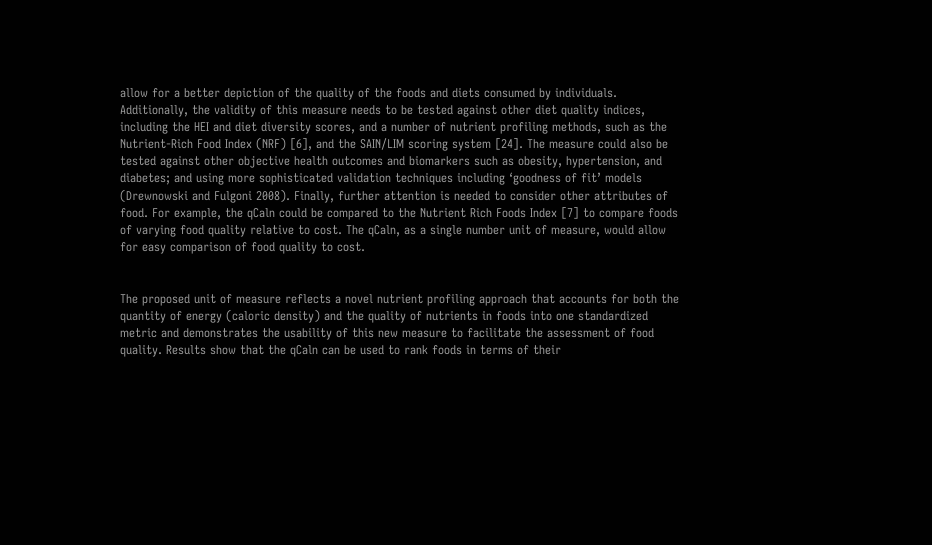allow for a better depiction of the quality of the foods and diets consumed by individuals. Additionally, the validity of this measure needs to be tested against other diet quality indices, including the HEI and diet diversity scores, and a number of nutrient profiling methods, such as the Nutrient-Rich Food Index (NRF) [6], and the SAIN/LIM scoring system [24]. The measure could also be tested against other objective health outcomes and biomarkers such as obesity, hypertension, and diabetes; and using more sophisticated validation techniques including ‘goodness of fit’ models (Drewnowski and Fulgoni 2008). Finally, further attention is needed to consider other attributes of food. For example, the qCaln could be compared to the Nutrient Rich Foods Index [7] to compare foods of varying food quality relative to cost. The qCaln, as a single number unit of measure, would allow for easy comparison of food quality to cost.


The proposed unit of measure reflects a novel nutrient profiling approach that accounts for both the quantity of energy (caloric density) and the quality of nutrients in foods into one standardized metric and demonstrates the usability of this new measure to facilitate the assessment of food quality. Results show that the qCaln can be used to rank foods in terms of their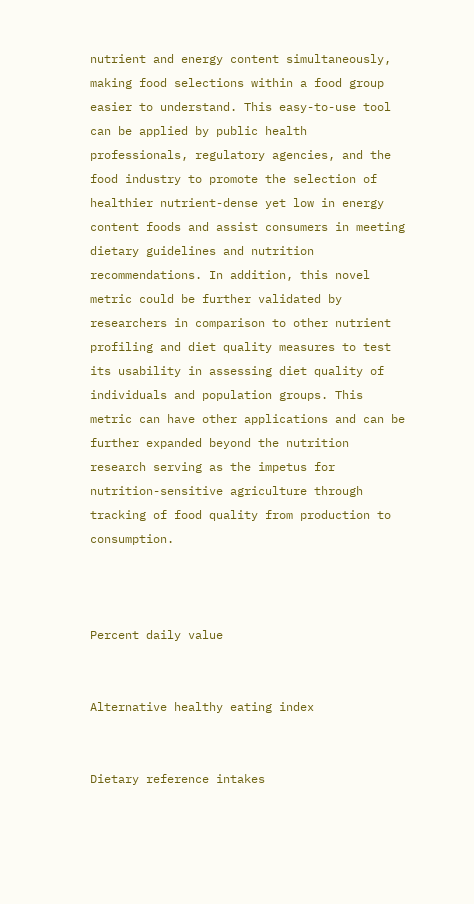nutrient and energy content simultaneously, making food selections within a food group easier to understand. This easy-to-use tool can be applied by public health professionals, regulatory agencies, and the food industry to promote the selection of healthier nutrient-dense yet low in energy content foods and assist consumers in meeting dietary guidelines and nutrition recommendations. In addition, this novel metric could be further validated by researchers in comparison to other nutrient profiling and diet quality measures to test its usability in assessing diet quality of individuals and population groups. This metric can have other applications and can be further expanded beyond the nutrition research serving as the impetus for nutrition-sensitive agriculture through tracking of food quality from production to consumption.



Percent daily value


Alternative healthy eating index


Dietary reference intakes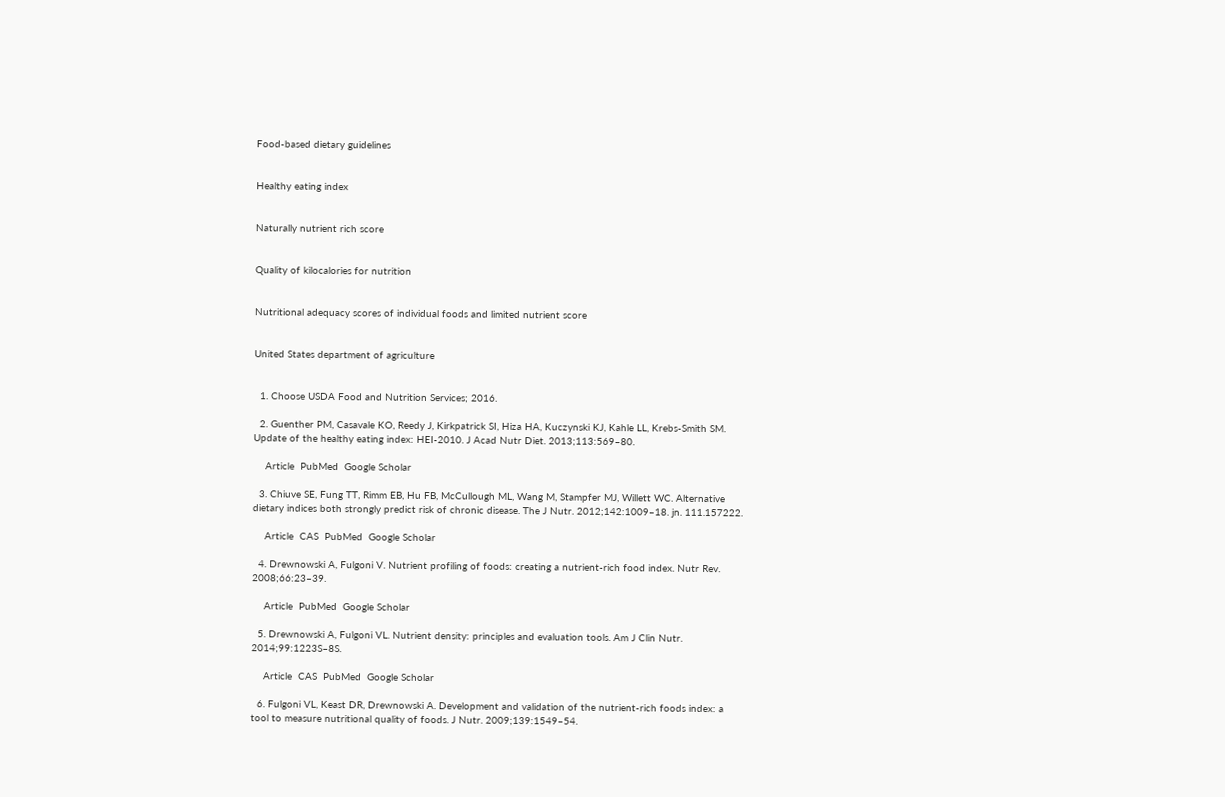Food-based dietary guidelines


Healthy eating index


Naturally nutrient rich score


Quality of kilocalories for nutrition


Nutritional adequacy scores of individual foods and limited nutrient score


United States department of agriculture


  1. Choose USDA Food and Nutrition Services; 2016.

  2. Guenther PM, Casavale KO, Reedy J, Kirkpatrick SI, Hiza HA, Kuczynski KJ, Kahle LL, Krebs-Smith SM. Update of the healthy eating index: HEI-2010. J Acad Nutr Diet. 2013;113:569–80.

    Article  PubMed  Google Scholar

  3. Chiuve SE, Fung TT, Rimm EB, Hu FB, McCullough ML, Wang M, Stampfer MJ, Willett WC. Alternative dietary indices both strongly predict risk of chronic disease. The J Nutr. 2012;142:1009–18. jn. 111.157222.

    Article  CAS  PubMed  Google Scholar

  4. Drewnowski A, Fulgoni V. Nutrient profiling of foods: creating a nutrient-rich food index. Nutr Rev. 2008;66:23–39.

    Article  PubMed  Google Scholar

  5. Drewnowski A, Fulgoni VL. Nutrient density: principles and evaluation tools. Am J Clin Nutr. 2014;99:1223S–8S.

    Article  CAS  PubMed  Google Scholar

  6. Fulgoni VL, Keast DR, Drewnowski A. Development and validation of the nutrient-rich foods index: a tool to measure nutritional quality of foods. J Nutr. 2009;139:1549–54.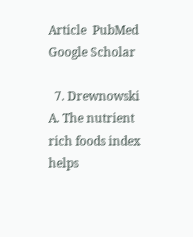Article  PubMed  Google Scholar

  7. Drewnowski A. The nutrient rich foods index helps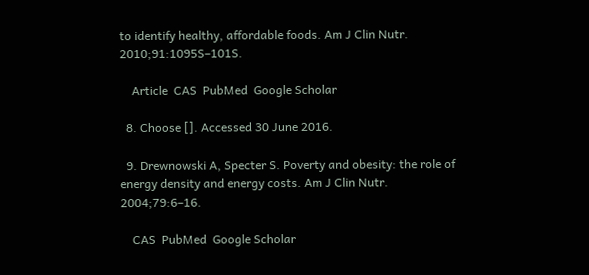to identify healthy, affordable foods. Am J Clin Nutr. 2010;91:1095S–101S.

    Article  CAS  PubMed  Google Scholar

  8. Choose []. Accessed 30 June 2016.

  9. Drewnowski A, Specter S. Poverty and obesity: the role of energy density and energy costs. Am J Clin Nutr. 2004;79:6–16.

    CAS  PubMed  Google Scholar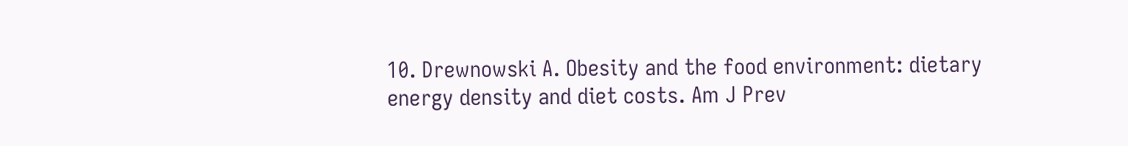10. Drewnowski A. Obesity and the food environment: dietary energy density and diet costs. Am J Prev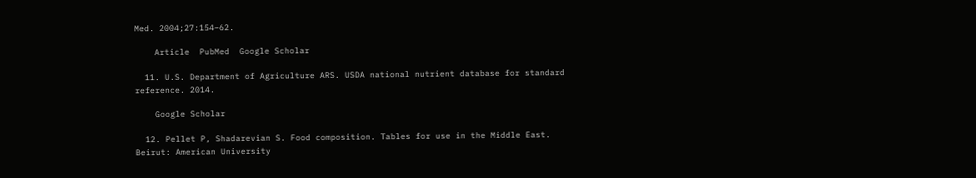Med. 2004;27:154–62.

    Article  PubMed  Google Scholar

  11. U.S. Department of Agriculture ARS. USDA national nutrient database for standard reference. 2014.

    Google Scholar

  12. Pellet P, Shadarevian S. Food composition. Tables for use in the Middle East. Beirut: American University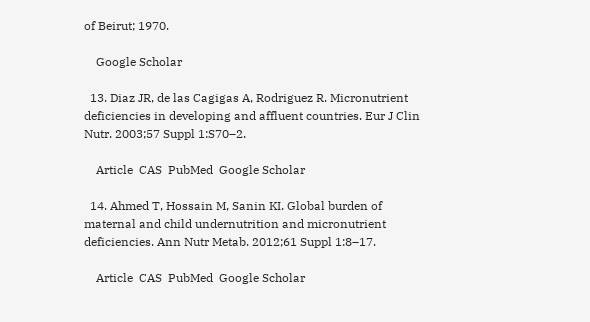of Beirut; 1970.

    Google Scholar

  13. Diaz JR, de las Cagigas A, Rodriguez R. Micronutrient deficiencies in developing and affluent countries. Eur J Clin Nutr. 2003;57 Suppl 1:S70–2.

    Article  CAS  PubMed  Google Scholar

  14. Ahmed T, Hossain M, Sanin KI. Global burden of maternal and child undernutrition and micronutrient deficiencies. Ann Nutr Metab. 2012;61 Suppl 1:8–17.

    Article  CAS  PubMed  Google Scholar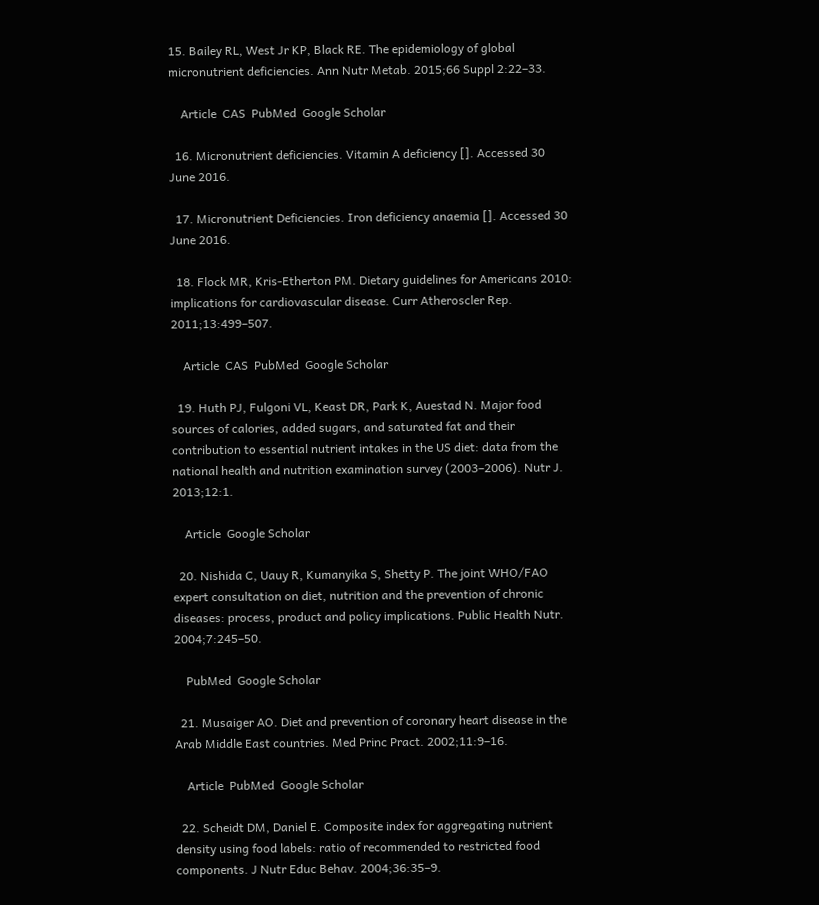15. Bailey RL, West Jr KP, Black RE. The epidemiology of global micronutrient deficiencies. Ann Nutr Metab. 2015;66 Suppl 2:22–33.

    Article  CAS  PubMed  Google Scholar

  16. Micronutrient deficiencies. Vitamin A deficiency []. Accessed 30 June 2016.

  17. Micronutrient Deficiencies. Iron deficiency anaemia []. Accessed 30 June 2016.

  18. Flock MR, Kris-Etherton PM. Dietary guidelines for Americans 2010: implications for cardiovascular disease. Curr Atheroscler Rep. 2011;13:499–507.

    Article  CAS  PubMed  Google Scholar

  19. Huth PJ, Fulgoni VL, Keast DR, Park K, Auestad N. Major food sources of calories, added sugars, and saturated fat and their contribution to essential nutrient intakes in the US diet: data from the national health and nutrition examination survey (2003–2006). Nutr J. 2013;12:1.

    Article  Google Scholar

  20. Nishida C, Uauy R, Kumanyika S, Shetty P. The joint WHO/FAO expert consultation on diet, nutrition and the prevention of chronic diseases: process, product and policy implications. Public Health Nutr. 2004;7:245–50.

    PubMed  Google Scholar

  21. Musaiger AO. Diet and prevention of coronary heart disease in the Arab Middle East countries. Med Princ Pract. 2002;11:9–16.

    Article  PubMed  Google Scholar

  22. Scheidt DM, Daniel E. Composite index for aggregating nutrient density using food labels: ratio of recommended to restricted food components. J Nutr Educ Behav. 2004;36:35–9.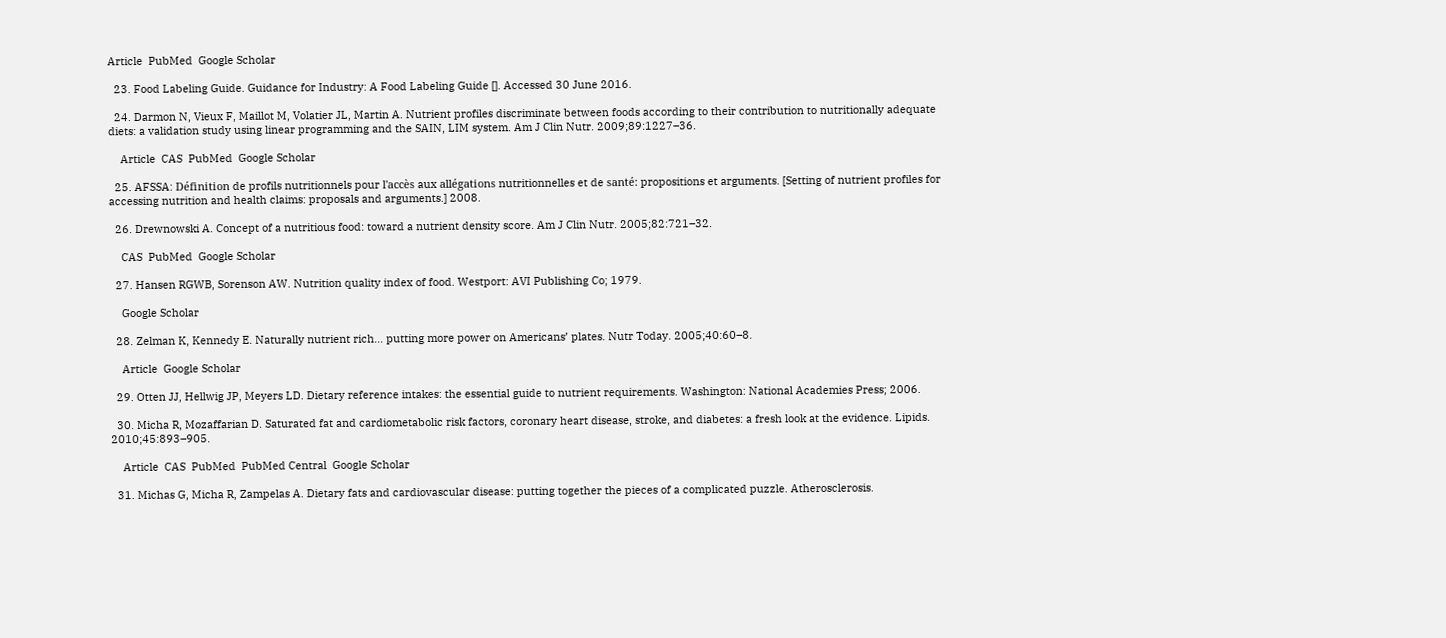Article  PubMed  Google Scholar

  23. Food Labeling Guide. Guidance for Industry: A Food Labeling Guide []. Accessed 30 June 2016.

  24. Darmon N, Vieux F, Maillot M, Volatier JL, Martin A. Nutrient profiles discriminate between foods according to their contribution to nutritionally adequate diets: a validation study using linear programming and the SAIN, LIM system. Am J Clin Nutr. 2009;89:1227–36.

    Article  CAS  PubMed  Google Scholar

  25. AFSSA: Définition de profils nutritionnels pour l'accès aux allégations nutritionnelles et de santé: propositions et arguments. [Setting of nutrient profiles for accessing nutrition and health claims: proposals and arguments.] 2008.

  26. Drewnowski A. Concept of a nutritious food: toward a nutrient density score. Am J Clin Nutr. 2005;82:721–32.

    CAS  PubMed  Google Scholar

  27. Hansen RGWB, Sorenson AW. Nutrition quality index of food. Westport: AVI Publishing Co; 1979.

    Google Scholar

  28. Zelman K, Kennedy E. Naturally nutrient rich… putting more power on Americans’ plates. Nutr Today. 2005;40:60–8.

    Article  Google Scholar

  29. Otten JJ, Hellwig JP, Meyers LD. Dietary reference intakes: the essential guide to nutrient requirements. Washington: National Academies Press; 2006.

  30. Micha R, Mozaffarian D. Saturated fat and cardiometabolic risk factors, coronary heart disease, stroke, and diabetes: a fresh look at the evidence. Lipids. 2010;45:893–905.

    Article  CAS  PubMed  PubMed Central  Google Scholar

  31. Michas G, Micha R, Zampelas A. Dietary fats and cardiovascular disease: putting together the pieces of a complicated puzzle. Atherosclerosis.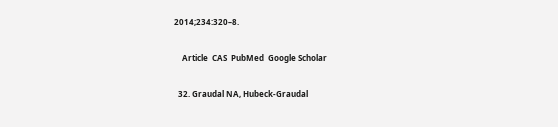2014;234:320–8.

    Article  CAS  PubMed  Google Scholar

  32. Graudal NA, Hubeck-Graudal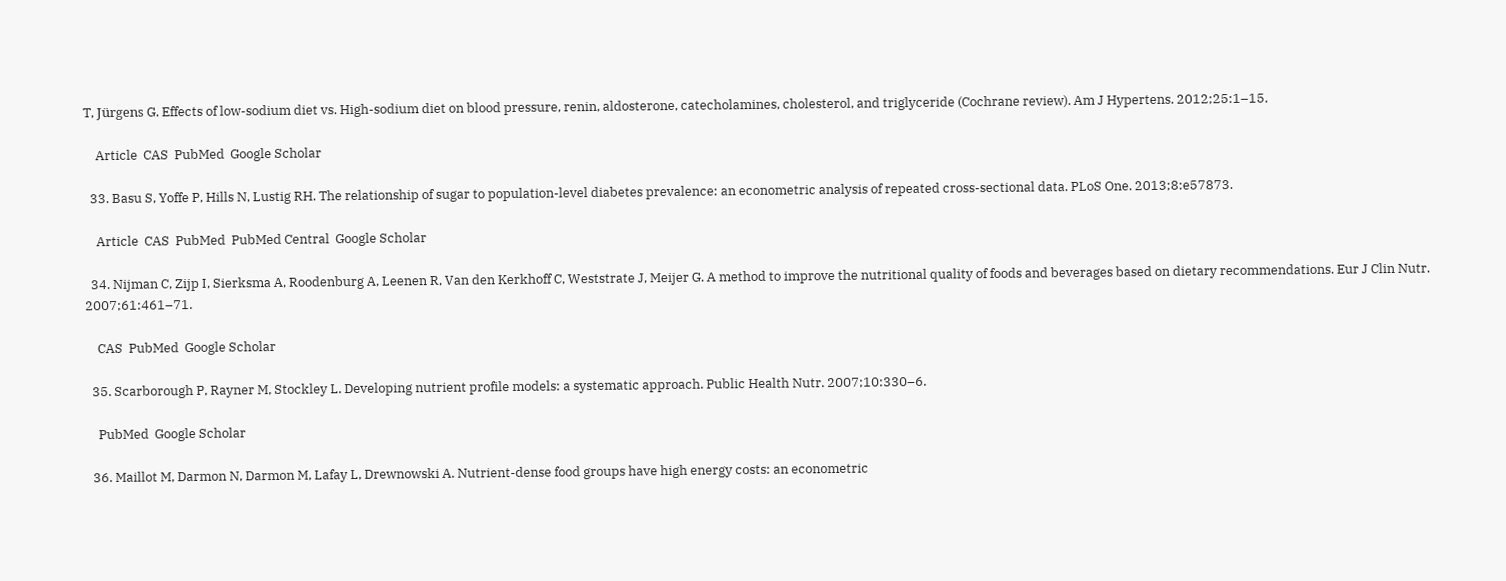T, Jürgens G. Effects of low-sodium diet vs. High-sodium diet on blood pressure, renin, aldosterone, catecholamines, cholesterol, and triglyceride (Cochrane review). Am J Hypertens. 2012;25:1–15.

    Article  CAS  PubMed  Google Scholar

  33. Basu S, Yoffe P, Hills N, Lustig RH. The relationship of sugar to population-level diabetes prevalence: an econometric analysis of repeated cross-sectional data. PLoS One. 2013;8:e57873.

    Article  CAS  PubMed  PubMed Central  Google Scholar

  34. Nijman C, Zijp I, Sierksma A, Roodenburg A, Leenen R, Van den Kerkhoff C, Weststrate J, Meijer G. A method to improve the nutritional quality of foods and beverages based on dietary recommendations. Eur J Clin Nutr. 2007;61:461–71.

    CAS  PubMed  Google Scholar

  35. Scarborough P, Rayner M, Stockley L. Developing nutrient profile models: a systematic approach. Public Health Nutr. 2007;10:330–6.

    PubMed  Google Scholar

  36. Maillot M, Darmon N, Darmon M, Lafay L, Drewnowski A. Nutrient-dense food groups have high energy costs: an econometric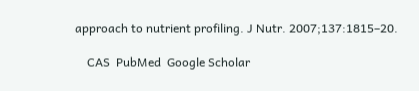approach to nutrient profiling. J Nutr. 2007;137:1815–20.

    CAS  PubMed  Google Scholar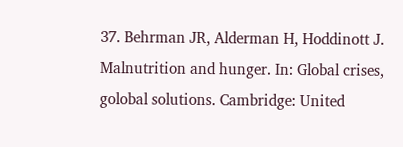37. Behrman JR, Alderman H, Hoddinott J. Malnutrition and hunger. In: Global crises, golobal solutions. Cambridge: United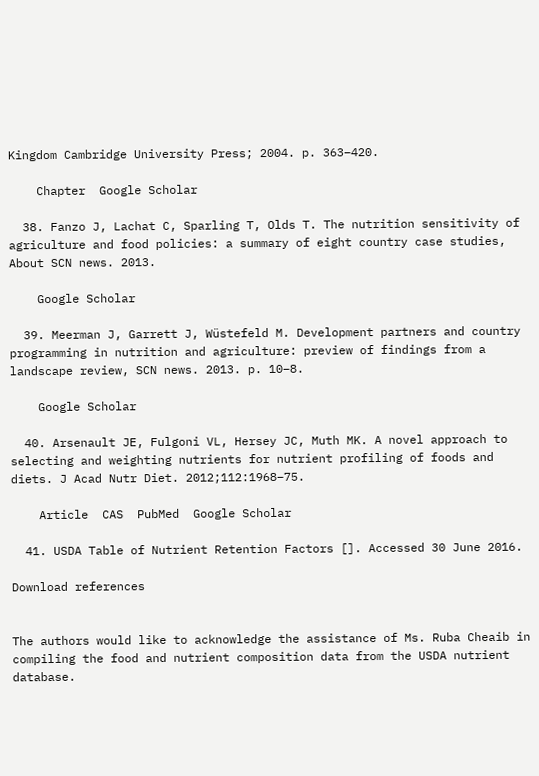Kingdom Cambridge University Press; 2004. p. 363–420.

    Chapter  Google Scholar

  38. Fanzo J, Lachat C, Sparling T, Olds T. The nutrition sensitivity of agriculture and food policies: a summary of eight country case studies, About SCN news. 2013.

    Google Scholar

  39. Meerman J, Garrett J, Wüstefeld M. Development partners and country programming in nutrition and agriculture: preview of findings from a landscape review, SCN news. 2013. p. 10–8.

    Google Scholar

  40. Arsenault JE, Fulgoni VL, Hersey JC, Muth MK. A novel approach to selecting and weighting nutrients for nutrient profiling of foods and diets. J Acad Nutr Diet. 2012;112:1968–75.

    Article  CAS  PubMed  Google Scholar

  41. USDA Table of Nutrient Retention Factors []. Accessed 30 June 2016.

Download references


The authors would like to acknowledge the assistance of Ms. Ruba Cheaib in compiling the food and nutrient composition data from the USDA nutrient database.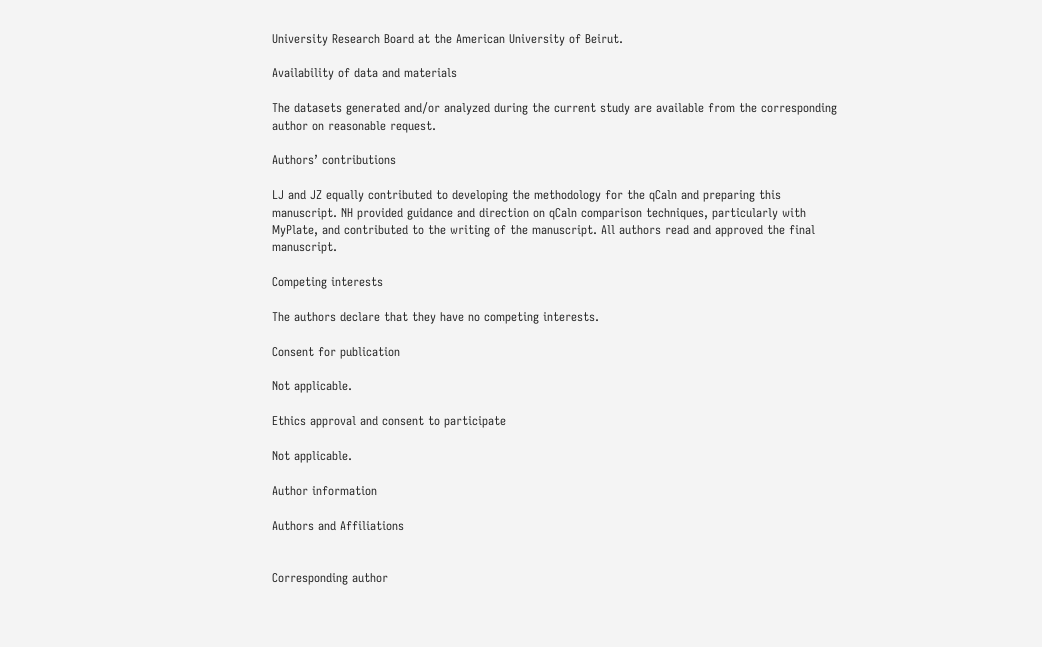University Research Board at the American University of Beirut.

Availability of data and materials

The datasets generated and/or analyzed during the current study are available from the corresponding author on reasonable request.

Authors’ contributions

LJ and JZ equally contributed to developing the methodology for the qCaln and preparing this manuscript. NH provided guidance and direction on qCaln comparison techniques, particularly with MyPlate, and contributed to the writing of the manuscript. All authors read and approved the final manuscript.

Competing interests

The authors declare that they have no competing interests.

Consent for publication

Not applicable.

Ethics approval and consent to participate

Not applicable.

Author information

Authors and Affiliations


Corresponding author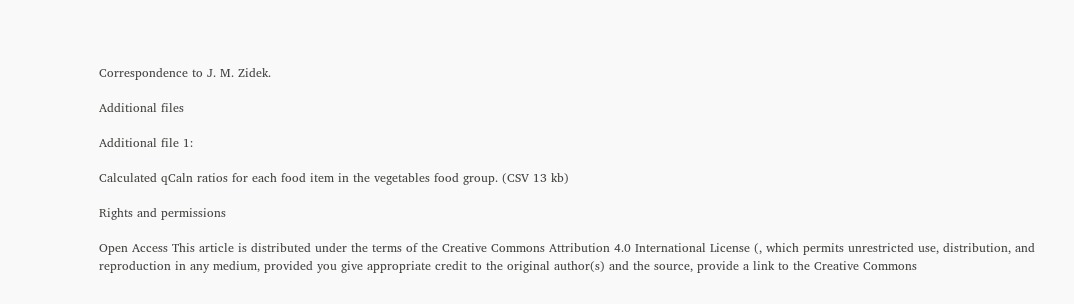Correspondence to J. M. Zidek.

Additional files

Additional file 1:

Calculated qCaln ratios for each food item in the vegetables food group. (CSV 13 kb)

Rights and permissions

Open Access This article is distributed under the terms of the Creative Commons Attribution 4.0 International License (, which permits unrestricted use, distribution, and reproduction in any medium, provided you give appropriate credit to the original author(s) and the source, provide a link to the Creative Commons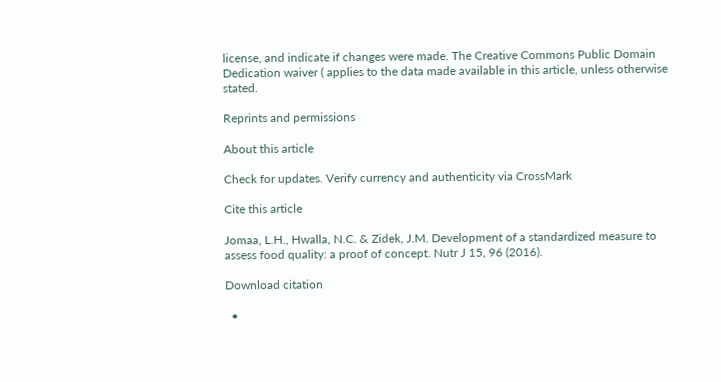license, and indicate if changes were made. The Creative Commons Public Domain Dedication waiver ( applies to the data made available in this article, unless otherwise stated.

Reprints and permissions

About this article

Check for updates. Verify currency and authenticity via CrossMark

Cite this article

Jomaa, L.H., Hwalla, N.C. & Zidek, J.M. Development of a standardized measure to assess food quality: a proof of concept. Nutr J 15, 96 (2016).

Download citation

  •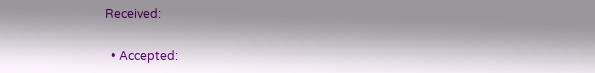Received:

  • Accepted: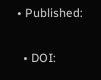• Published:

  • DOI: